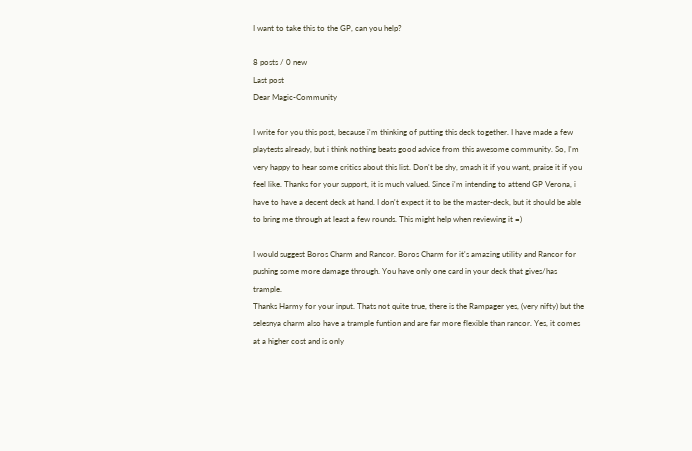I want to take this to the GP, can you help?

8 posts / 0 new
Last post
Dear Magic-Community

I write for you this post, because i'm thinking of putting this deck together. I have made a few playtests already, but i think nothing beats good advice from this awesome community. So, I'm very happy to hear some critics about this list. Don't be shy, smash it if you want, praise it if you feel like. Thanks for your support, it is much valued. Since i'm intending to attend GP Verona, i have to have a decent deck at hand. I don't expect it to be the master-deck, but it should be able to bring me through at least a few rounds. This might help when reviewing it =)

I would suggest Boros Charm and Rancor. Boros Charm for it's amazing utility and Rancor for pushing some more damage through. You have only one card in your deck that gives/has trample.
Thanks Harmy for your input. Thats not quite true, there is the Rampager yes, (very nifty) but the selesnya charm also have a trample funtion and are far more flexible than rancor. Yes, it comes at a higher cost and is only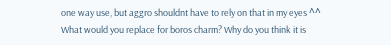one way use, but aggro shouldnt have to rely on that in my eyes ^^
What would you replace for boros charm? Why do you think it is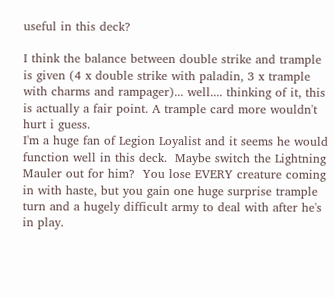useful in this deck?

I think the balance between double strike and trample is given (4 x double strike with paladin, 3 x trample with charms and rampager)... well.... thinking of it, this is actually a fair point. A trample card more wouldn't hurt i guess.
I'm a huge fan of Legion Loyalist and it seems he would function well in this deck.  Maybe switch the Lightning Mauler out for him?  You lose EVERY creature coming in with haste, but you gain one huge surprise trample turn and a hugely difficult army to deal with after he's in play.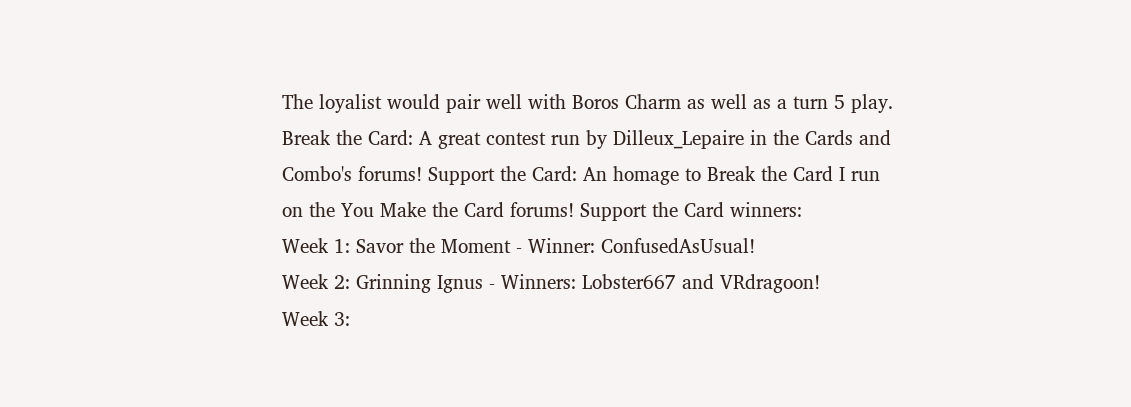The loyalist would pair well with Boros Charm as well as a turn 5 play.
Break the Card: A great contest run by Dilleux_Lepaire in the Cards and Combo's forums! Support the Card: An homage to Break the Card I run on the You Make the Card forums! Support the Card winners:
Week 1: Savor the Moment - Winner: ConfusedAsUsual!
Week 2: Grinning Ignus - Winners: Lobster667 and VRdragoon!
Week 3: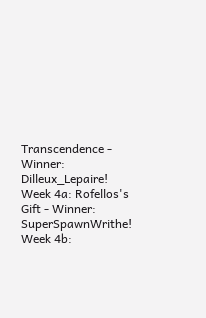Transcendence - Winner: Dilleux_Lepaire!
Week 4a: Rofellos's Gift - Winner: SuperSpawnWrithe!
Week 4b: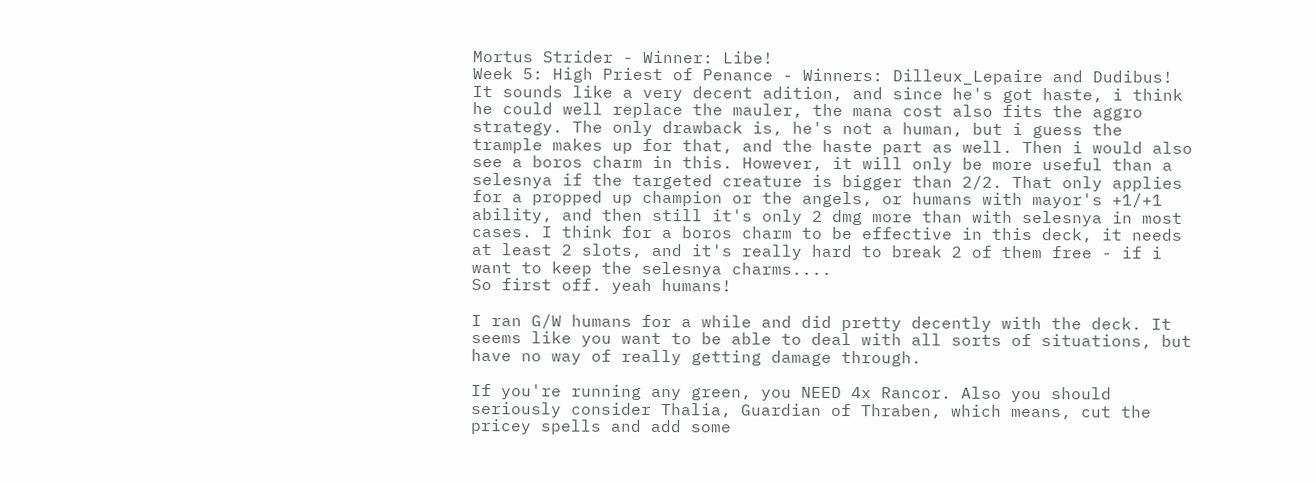Mortus Strider - Winner: Libe!
Week 5: High Priest of Penance - Winners: Dilleux_Lepaire and Dudibus!
It sounds like a very decent adition, and since he's got haste, i think he could well replace the mauler, the mana cost also fits the aggro strategy. The only drawback is, he's not a human, but i guess the trample makes up for that, and the haste part as well. Then i would also see a boros charm in this. However, it will only be more useful than a selesnya if the targeted creature is bigger than 2/2. That only applies for a propped up champion or the angels, or humans with mayor's +1/+1 ability, and then still it's only 2 dmg more than with selesnya in most cases. I think for a boros charm to be effective in this deck, it needs at least 2 slots, and it's really hard to break 2 of them free - if i want to keep the selesnya charms....
So first off. yeah humans!

I ran G/W humans for a while and did pretty decently with the deck. It seems like you want to be able to deal with all sorts of situations, but have no way of really getting damage through.

If you're running any green, you NEED 4x Rancor. Also you should seriously consider Thalia, Guardian of Thraben, which means, cut the pricey spells and add some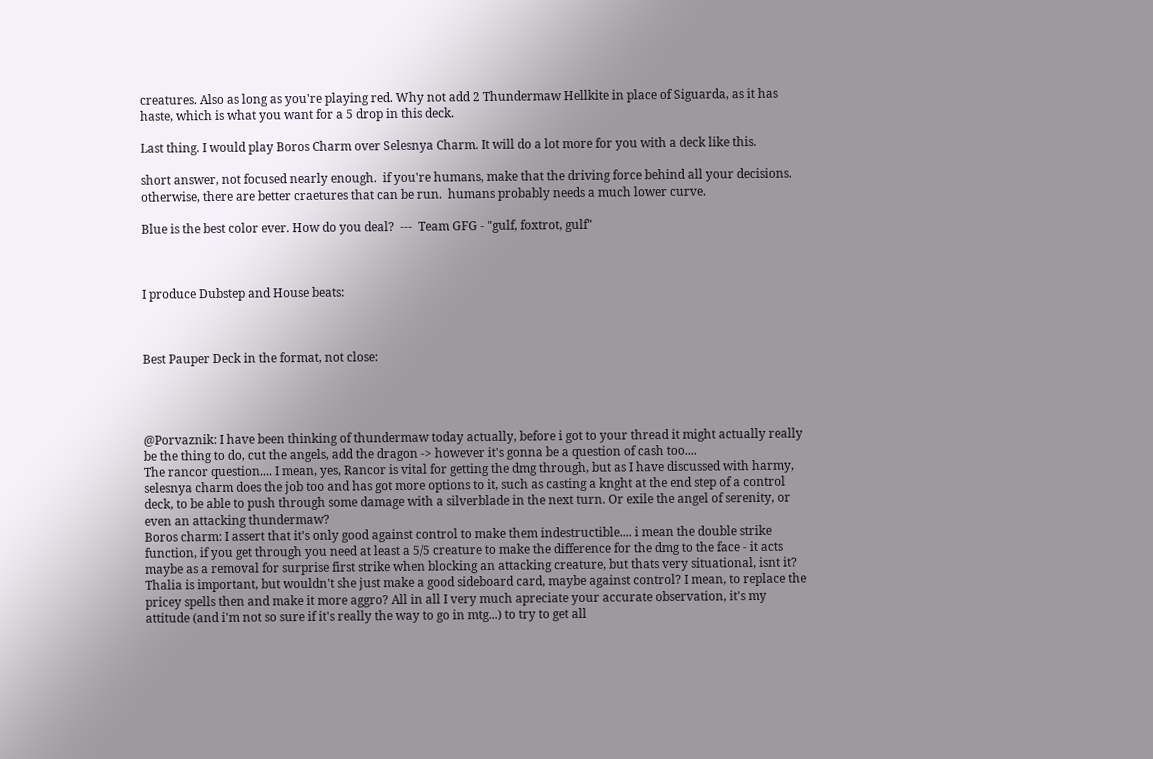creatures. Also as long as you're playing red. Why not add 2 Thundermaw Hellkite in place of Siguarda, as it has haste, which is what you want for a 5 drop in this deck.

Last thing. I would play Boros Charm over Selesnya Charm. It will do a lot more for you with a deck like this.

short answer, not focused nearly enough.  if you're humans, make that the driving force behind all your decisions.  otherwise, there are better craetures that can be run.  humans probably needs a much lower curve.

Blue is the best color ever. How do you deal?  ---  Team GFG - "gulf, foxtrot, gulf"



I produce Dubstep and House beats:



Best Pauper Deck in the format, not close:




@Porvaznik: I have been thinking of thundermaw today actually, before i got to your thread it might actually really be the thing to do, cut the angels, add the dragon -> however it's gonna be a question of cash too....
The rancor question.... I mean, yes, Rancor is vital for getting the dmg through, but as I have discussed with harmy, selesnya charm does the job too and has got more options to it, such as casting a knght at the end step of a control deck, to be able to push through some damage with a silverblade in the next turn. Or exile the angel of serenity, or even an attacking thundermaw?
Boros charm: I assert that it's only good against control to make them indestructible.... i mean the double strike function, if you get through you need at least a 5/5 creature to make the difference for the dmg to the face - it acts maybe as a removal for surprise first strike when blocking an attacking creature, but thats very situational, isnt it?
Thalia is important, but wouldn't she just make a good sideboard card, maybe against control? I mean, to replace the pricey spells then and make it more aggro? All in all I very much apreciate your accurate observation, it's my attitude (and i'm not so sure if it's really the way to go in mtg...) to try to get all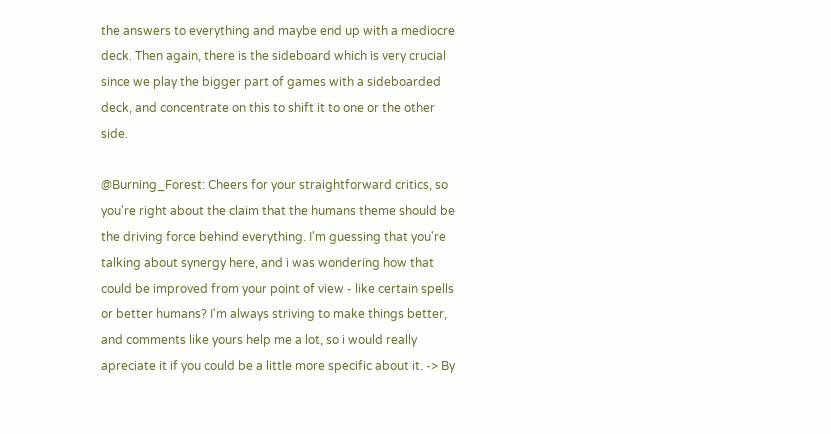the answers to everything and maybe end up with a mediocre deck. Then again, there is the sideboard which is very crucial since we play the bigger part of games with a sideboarded deck, and concentrate on this to shift it to one or the other side.

@Burning_Forest: Cheers for your straightforward critics, so you're right about the claim that the humans theme should be the driving force behind everything. I'm guessing that you're talking about synergy here, and i was wondering how that could be improved from your point of view - like certain spells or better humans? I'm always striving to make things better, and comments like yours help me a lot, so i would really apreciate it if you could be a little more specific about it. -> By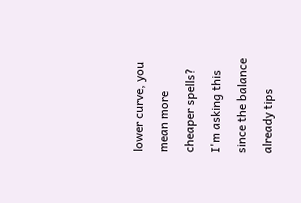lower curve, you mean more cheaper spells? I'm asking this since the balance already tips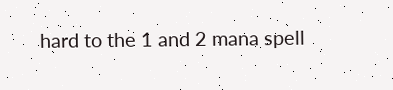hard to the 1 and 2 mana spell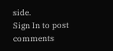side.
Sign In to post comments